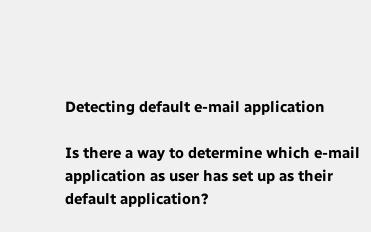Detecting default e-mail application

Is there a way to determine which e-mail application as user has set up as their default application?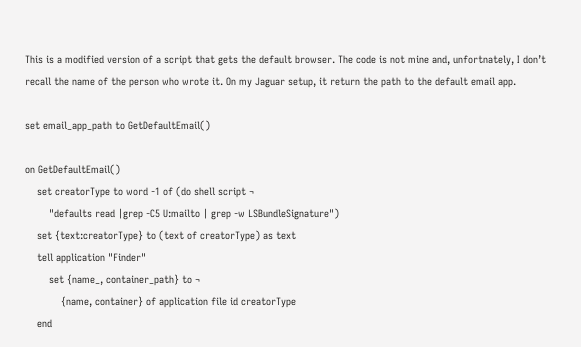This is a modified version of a script that gets the default browser. The code is not mine and, unfortnately, I don’t recall the name of the person who wrote it. On my Jaguar setup, it return the path to the default email app.

set email_app_path to GetDefaultEmail()

on GetDefaultEmail()
    set creatorType to word -1 of (do shell script ¬
        "defaults read |grep -C5 U:mailto | grep -w LSBundleSignature")
    set {text:creatorType} to (text of creatorType) as text
    tell application "Finder"
        set {name_, container_path} to ¬
            {name, container} of application file id creatorType
    end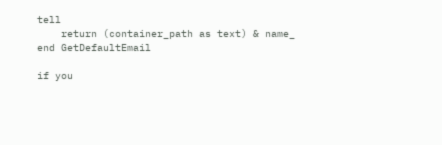tell
    return (container_path as text) & name_
end GetDefaultEmail

if you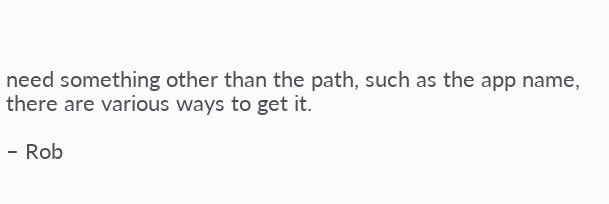need something other than the path, such as the app name, there are various ways to get it.

– Rob